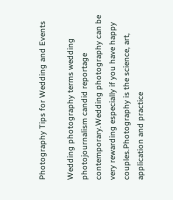Photography Tips for Wedding and Events

Wedding photography terms wedding photojournalism candid reportage contemporary.Wedding photography can be very rewarding especially if you have happy couples.Photography is the science, art, application and practice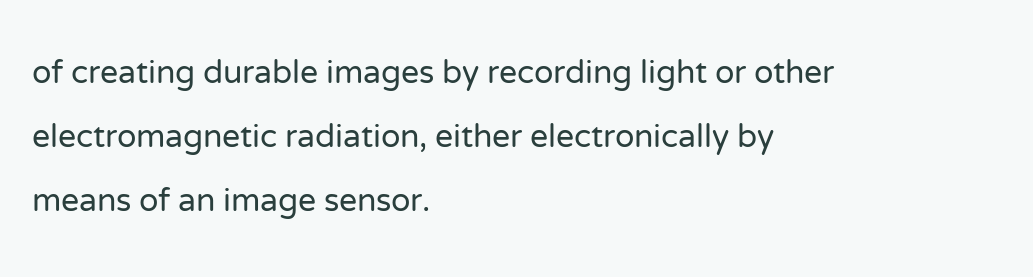of creating durable images by recording light or other electromagnetic radiation, either electronically by means of an image sensor.